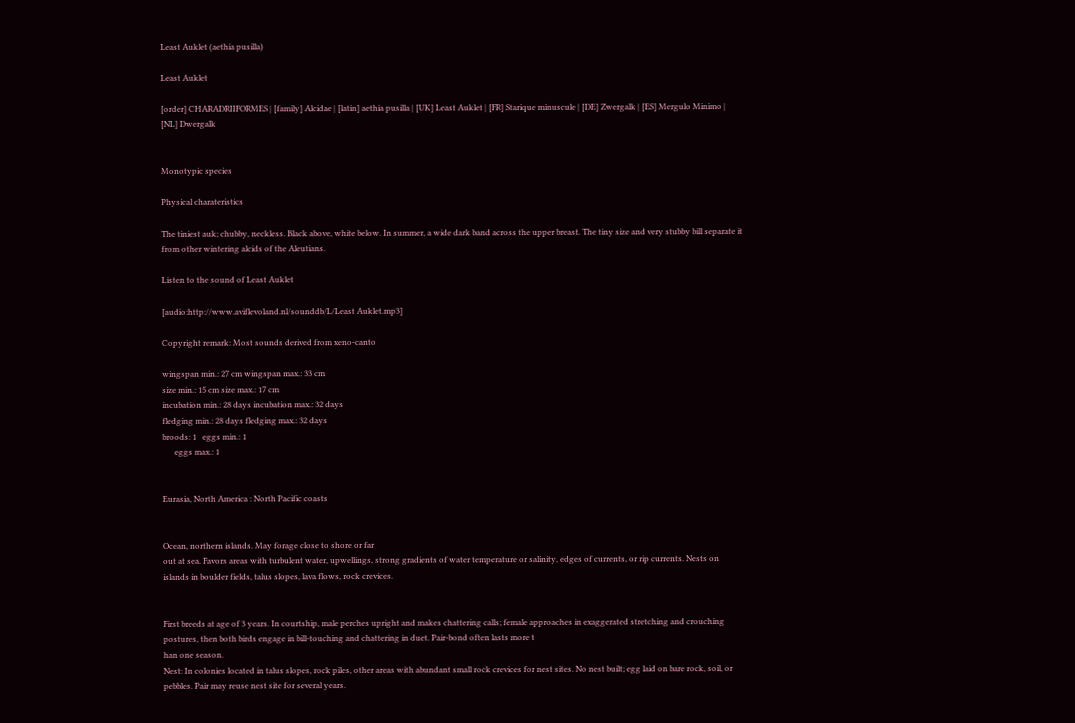Least Auklet (aethia pusilla)

Least Auklet

[order] CHARADRIIFORMES | [family] Alcidae | [latin] aethia pusilla | [UK] Least Auklet | [FR] Starique minuscule | [DE] Zwergalk | [ES] Mergulo Minimo | [NL] Dwergalk


Monotypic species

Physical charateristics

The tiniest auk; chubby, neckless. Black above, white below. In summer, a wide dark band across the upper breast. The tiny size and very stubby bill separate it from other wintering alcids of the Aleutians.

Listen to the sound of Least Auklet

[audio:http://www.aviflevoland.nl/sounddb/L/Least Auklet.mp3]

Copyright remark: Most sounds derived from xeno-canto

wingspan min.: 27 cm wingspan max.: 33 cm
size min.: 15 cm size max.: 17 cm
incubation min.: 28 days incubation max.: 32 days
fledging min.: 28 days fledging max.: 32 days
broods: 1   eggs min.: 1
      eggs max.: 1


Eurasia, North America : North Pacific coasts


Ocean, northern islands. May forage close to shore or far
out at sea. Favors areas with turbulent water, upwellings, strong gradients of water temperature or salinity, edges of currents, or rip currents. Nests on islands in boulder fields, talus slopes, lava flows, rock crevices.


First breeds at age of 3 years. In courtship, male perches upright and makes chattering calls; female approaches in exaggerated stretching and crouching postures, then both birds engage in bill-touching and chattering in duet. Pair-bond often lasts more t
han one season.
Nest: In colonies located in talus slopes, rock piles, other areas with abundant small rock crevices for nest sites. No nest built; egg laid on bare rock, soil, or pebbles. Pair may reuse nest site for several years.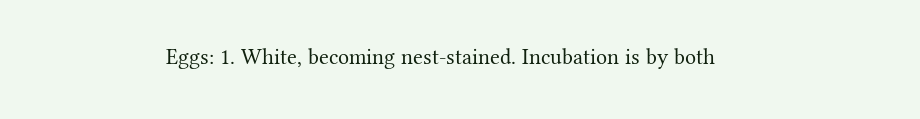Eggs: 1. White, becoming nest-stained. Incubation is by both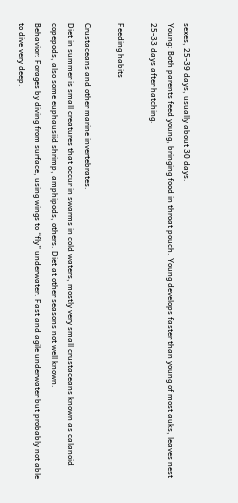sexes, 25-39 days, usually about 30 days.
Young: Both parents feed young, bringing food in throat pouch. Young develops faster than young of most auks, leaves nest 25-33 days after hatching.

Feeding habits

Crustaceans and other marine invertebrates.
Diet in summer is small creatures that occur in swarms in cold waters, mostly very small crustaceans known as calanoid copepods, also some euphausiid shrimp, amphipods, others. Diet at other seasons not well known.
Behavior: Forages by diving from surface, using wings to “fly” underwater. Fast and agile underwater but probably not able to dive very deep.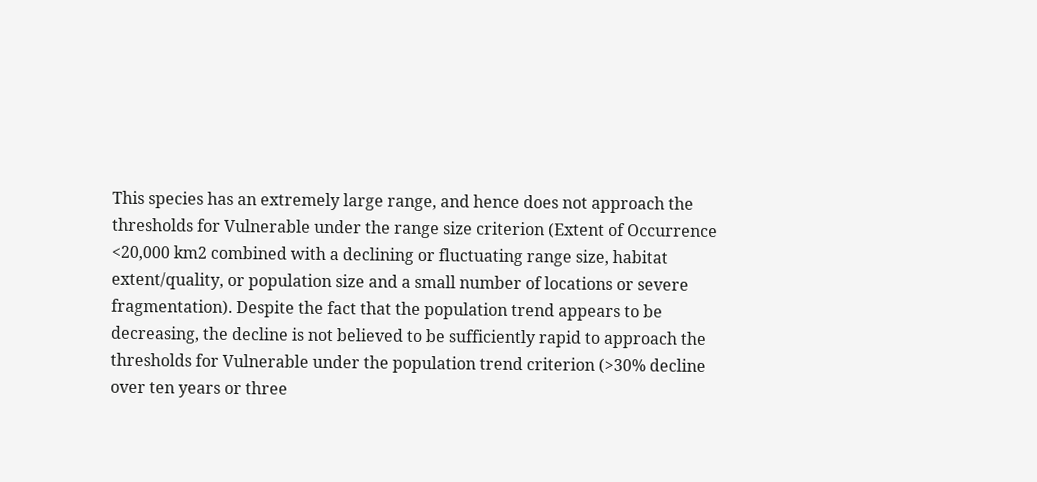This species has an extremely large range, and hence does not approach the thresholds for Vulnerable under the range size criterion (Extent of Occurrence <20,000 km2 combined with a declining or fluctuating range size, habitat extent/quality, or population size and a small number of locations or severe fragmentation). Despite the fact that the population trend appears to be decreasing, the decline is not believed to be sufficiently rapid to approach the thresholds for Vulnerable under the population trend criterion (>30% decline over ten years or three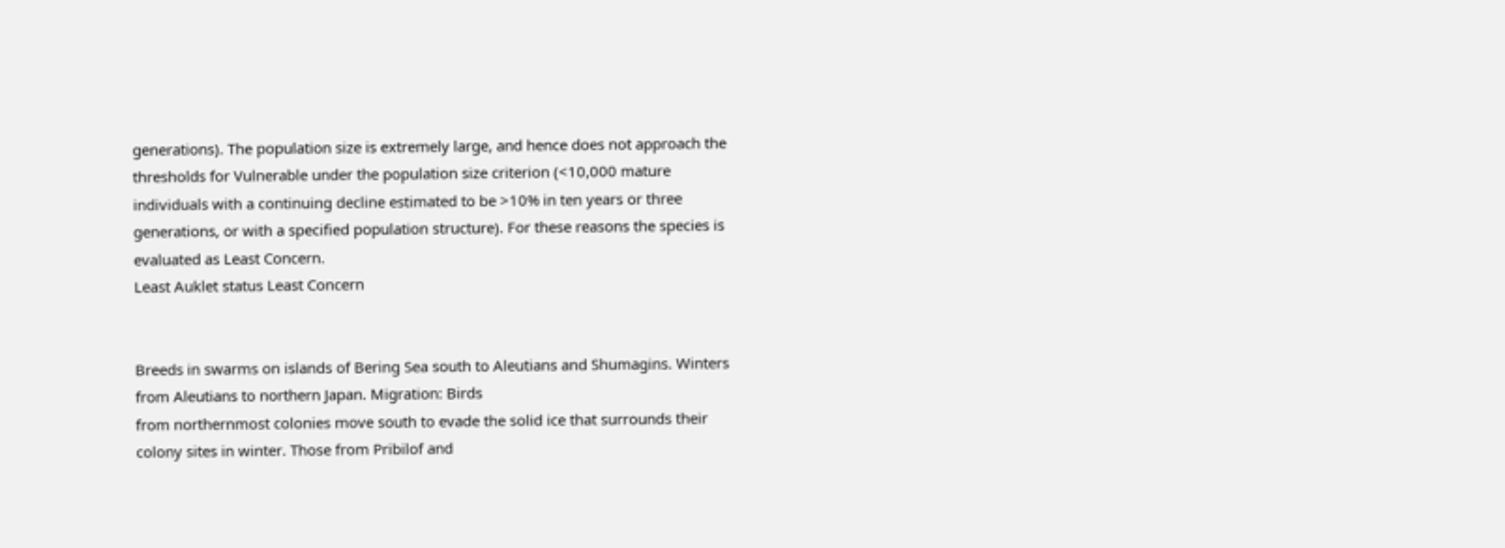generations). The population size is extremely large, and hence does not approach the thresholds for Vulnerable under the population size criterion (<10,000 mature individuals with a continuing decline estimated to be >10% in ten years or three generations, or with a specified population structure). For these reasons the species is evaluated as Least Concern.
Least Auklet status Least Concern


Breeds in swarms on islands of Bering Sea south to Aleutians and Shumagins. Winters from Aleutians to northern Japan. Migration: Birds
from northernmost colonies move south to evade the solid ice that surrounds their colony sites in winter. Those from Pribilof and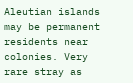Aleutian islands may be permanent residents near colonies. Very rare stray as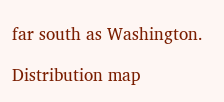far south as Washington.

Distribution map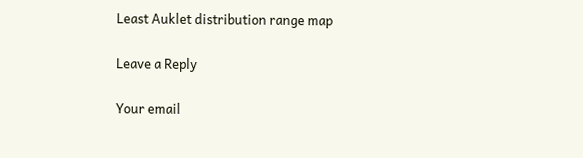Least Auklet distribution range map

Leave a Reply

Your email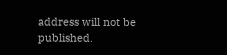address will not be published.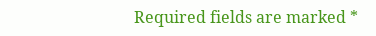Required fields are marked *